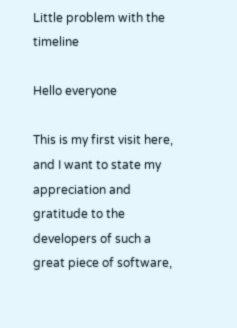Little problem with the timeline

Hello everyone

This is my first visit here, and I want to state my appreciation and gratitude to the developers of such a great piece of software,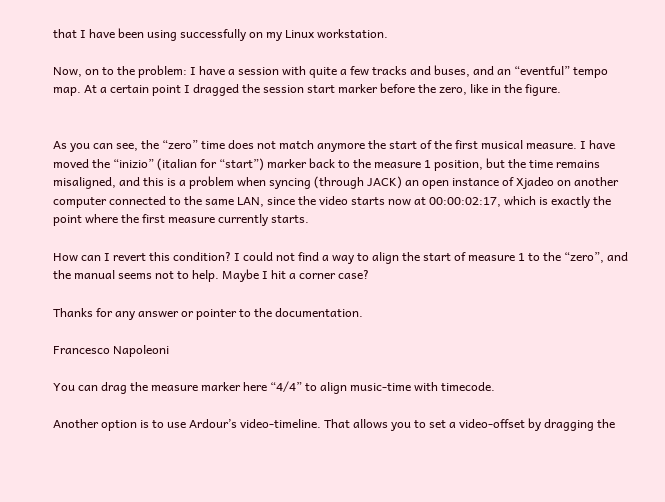that I have been using successfully on my Linux workstation.

Now, on to the problem: I have a session with quite a few tracks and buses, and an “eventful” tempo map. At a certain point I dragged the session start marker before the zero, like in the figure.


As you can see, the “zero” time does not match anymore the start of the first musical measure. I have moved the “inizio” (italian for “start”) marker back to the measure 1 position, but the time remains misaligned, and this is a problem when syncing (through JACK) an open instance of Xjadeo on another computer connected to the same LAN, since the video starts now at 00:00:02:17, which is exactly the point where the first measure currently starts.

How can I revert this condition? I could not find a way to align the start of measure 1 to the “zero”, and the manual seems not to help. Maybe I hit a corner case?

Thanks for any answer or pointer to the documentation.

Francesco Napoleoni

You can drag the measure marker here “4/4” to align music-time with timecode.

Another option is to use Ardour’s video-timeline. That allows you to set a video-offset by dragging the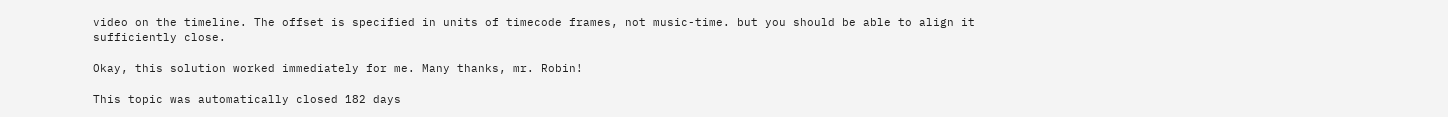video on the timeline. The offset is specified in units of timecode frames, not music-time. but you should be able to align it sufficiently close.

Okay, this solution worked immediately for me. Many thanks, mr. Robin!

This topic was automatically closed 182 days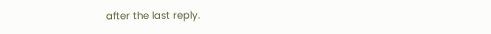after the last reply.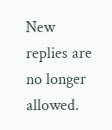New replies are no longer allowed.